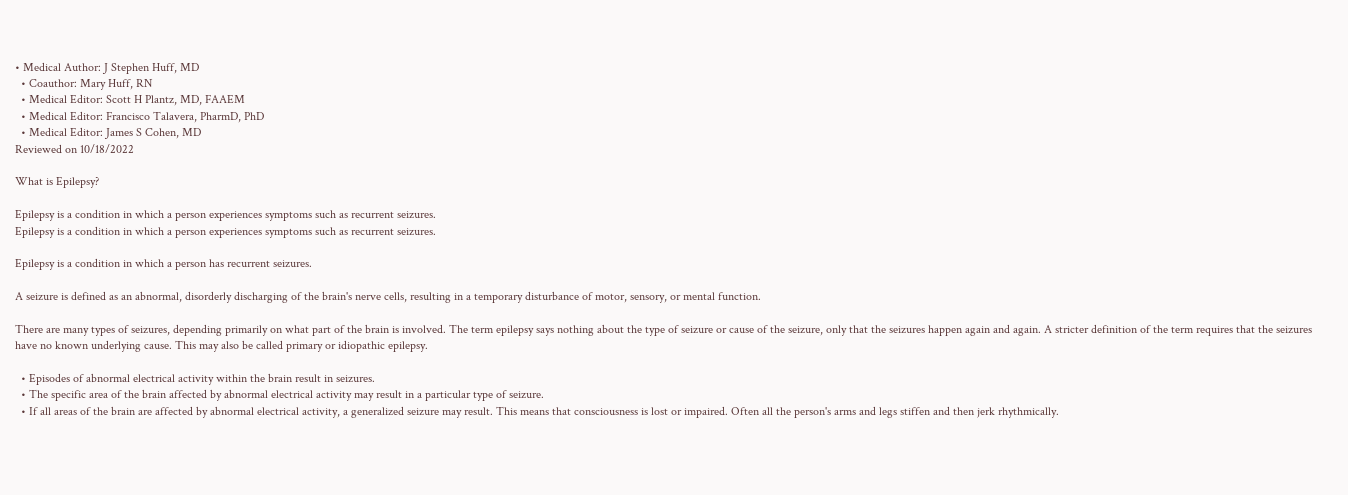• Medical Author: J Stephen Huff, MD
  • Coauthor: Mary Huff, RN
  • Medical Editor: Scott H Plantz, MD, FAAEM
  • Medical Editor: Francisco Talavera, PharmD, PhD
  • Medical Editor: James S Cohen, MD
Reviewed on 10/18/2022

What is Epilepsy?

Epilepsy is a condition in which a person experiences symptoms such as recurrent seizures.
Epilepsy is a condition in which a person experiences symptoms such as recurrent seizures.

Epilepsy is a condition in which a person has recurrent seizures.

A seizure is defined as an abnormal, disorderly discharging of the brain's nerve cells, resulting in a temporary disturbance of motor, sensory, or mental function.

There are many types of seizures, depending primarily on what part of the brain is involved. The term epilepsy says nothing about the type of seizure or cause of the seizure, only that the seizures happen again and again. A stricter definition of the term requires that the seizures have no known underlying cause. This may also be called primary or idiopathic epilepsy.

  • Episodes of abnormal electrical activity within the brain result in seizures.
  • The specific area of the brain affected by abnormal electrical activity may result in a particular type of seizure.
  • If all areas of the brain are affected by abnormal electrical activity, a generalized seizure may result. This means that consciousness is lost or impaired. Often all the person's arms and legs stiffen and then jerk rhythmically.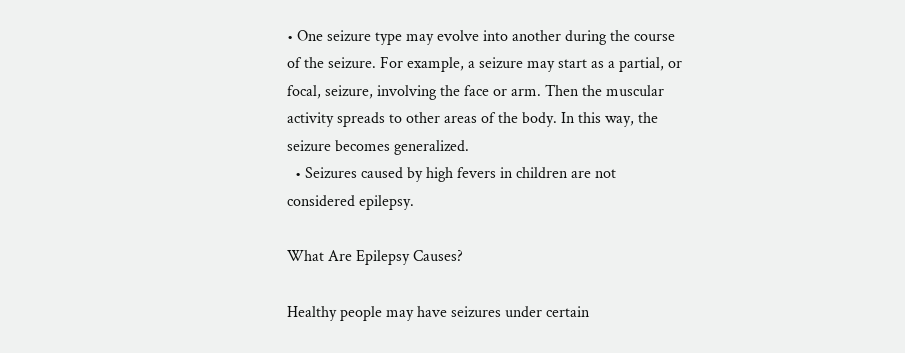• One seizure type may evolve into another during the course of the seizure. For example, a seizure may start as a partial, or focal, seizure, involving the face or arm. Then the muscular activity spreads to other areas of the body. In this way, the seizure becomes generalized.
  • Seizures caused by high fevers in children are not considered epilepsy.

What Are Epilepsy Causes?

Healthy people may have seizures under certain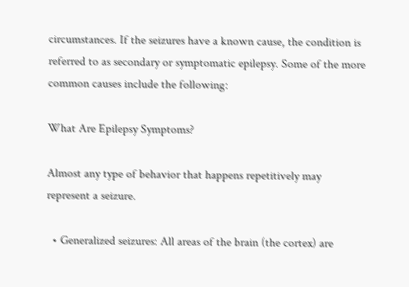circumstances. If the seizures have a known cause, the condition is referred to as secondary or symptomatic epilepsy. Some of the more common causes include the following:

What Are Epilepsy Symptoms?

Almost any type of behavior that happens repetitively may represent a seizure.

  • Generalized seizures: All areas of the brain (the cortex) are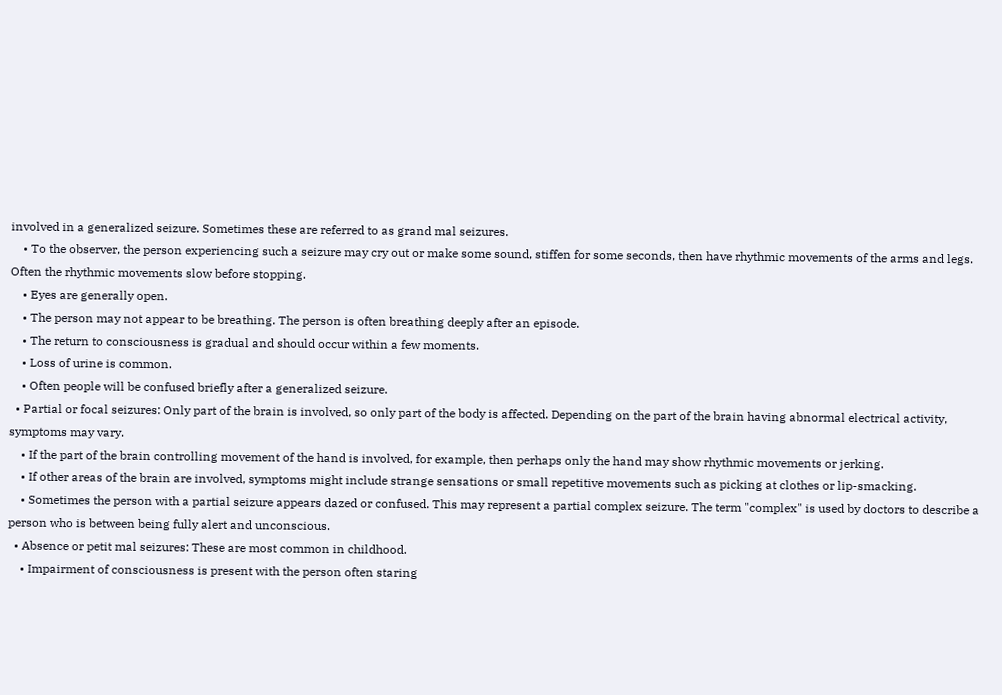involved in a generalized seizure. Sometimes these are referred to as grand mal seizures.
    • To the observer, the person experiencing such a seizure may cry out or make some sound, stiffen for some seconds, then have rhythmic movements of the arms and legs. Often the rhythmic movements slow before stopping.
    • Eyes are generally open.
    • The person may not appear to be breathing. The person is often breathing deeply after an episode.
    • The return to consciousness is gradual and should occur within a few moments.
    • Loss of urine is common.
    • Often people will be confused briefly after a generalized seizure.
  • Partial or focal seizures: Only part of the brain is involved, so only part of the body is affected. Depending on the part of the brain having abnormal electrical activity, symptoms may vary.
    • If the part of the brain controlling movement of the hand is involved, for example, then perhaps only the hand may show rhythmic movements or jerking.
    • If other areas of the brain are involved, symptoms might include strange sensations or small repetitive movements such as picking at clothes or lip-smacking.
    • Sometimes the person with a partial seizure appears dazed or confused. This may represent a partial complex seizure. The term "complex" is used by doctors to describe a person who is between being fully alert and unconscious.
  • Absence or petit mal seizures: These are most common in childhood.
    • Impairment of consciousness is present with the person often staring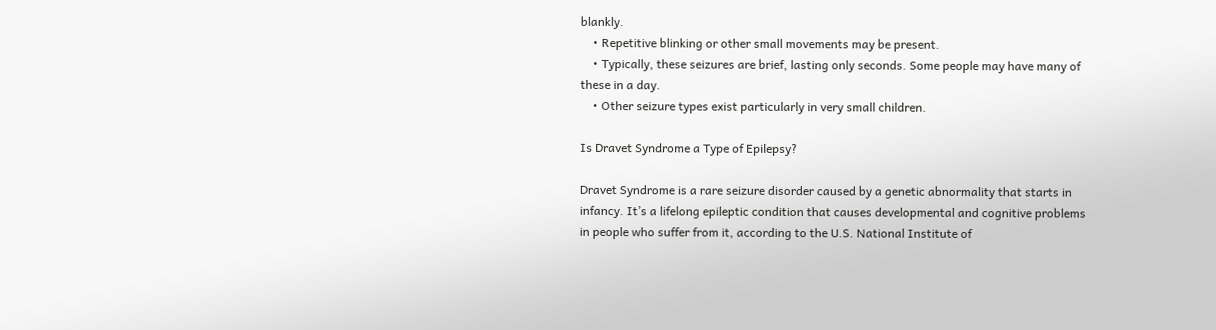blankly.
    • Repetitive blinking or other small movements may be present.
    • Typically, these seizures are brief, lasting only seconds. Some people may have many of these in a day.
    • Other seizure types exist particularly in very small children.

Is Dravet Syndrome a Type of Epilepsy?

Dravet Syndrome is a rare seizure disorder caused by a genetic abnormality that starts in infancy. It’s a lifelong epileptic condition that causes developmental and cognitive problems in people who suffer from it, according to the U.S. National Institute of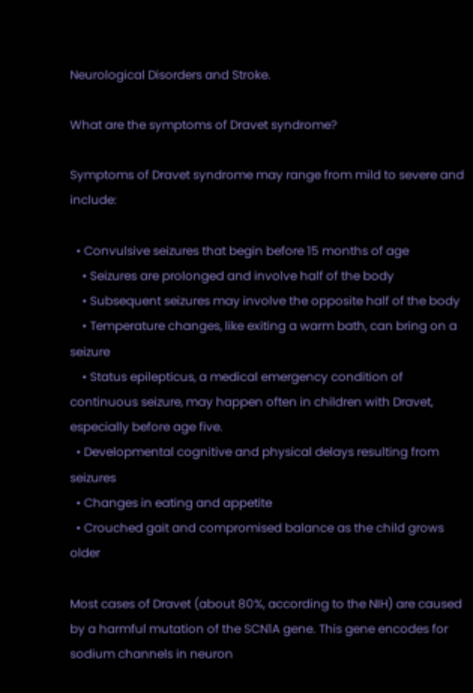Neurological Disorders and Stroke.

What are the symptoms of Dravet syndrome?

Symptoms of Dravet syndrome may range from mild to severe and include:

  • Convulsive seizures that begin before 15 months of age
    • Seizures are prolonged and involve half of the body
    • Subsequent seizures may involve the opposite half of the body
    • Temperature changes, like exiting a warm bath, can bring on a seizure
    • Status epilepticus, a medical emergency condition of continuous seizure, may happen often in children with Dravet, especially before age five.
  • Developmental cognitive and physical delays resulting from seizures
  • Changes in eating and appetite
  • Crouched gait and compromised balance as the child grows older

Most cases of Dravet (about 80%, according to the NIH) are caused by a harmful mutation of the SCN1A gene. This gene encodes for sodium channels in neuron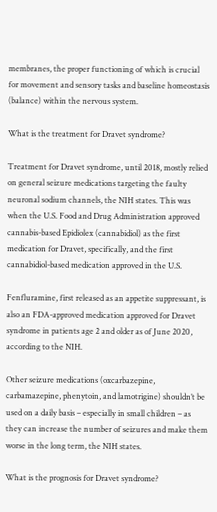membranes, the proper functioning of which is crucial for movement and sensory tasks and baseline homeostasis (balance) within the nervous system.

What is the treatment for Dravet syndrome?

Treatment for Dravet syndrome, until 2018, mostly relied on general seizure medications targeting the faulty neuronal sodium channels, the NIH states. This was when the U.S. Food and Drug Administration approved cannabis-based Epidiolex (cannabidiol) as the first medication for Dravet, specifically, and the first cannabidiol-based medication approved in the U.S.

Fenfluramine, first released as an appetite suppressant, is also an FDA-approved medication approved for Dravet syndrome in patients age 2 and older as of June 2020, according to the NIH.

Other seizure medications (oxcarbazepine, carbamazepine, phenytoin, and lamotrigine) shouldn’t be used on a daily basis – especially in small children – as they can increase the number of seizures and make them worse in the long term, the NIH states.

What is the prognosis for Dravet syndrome?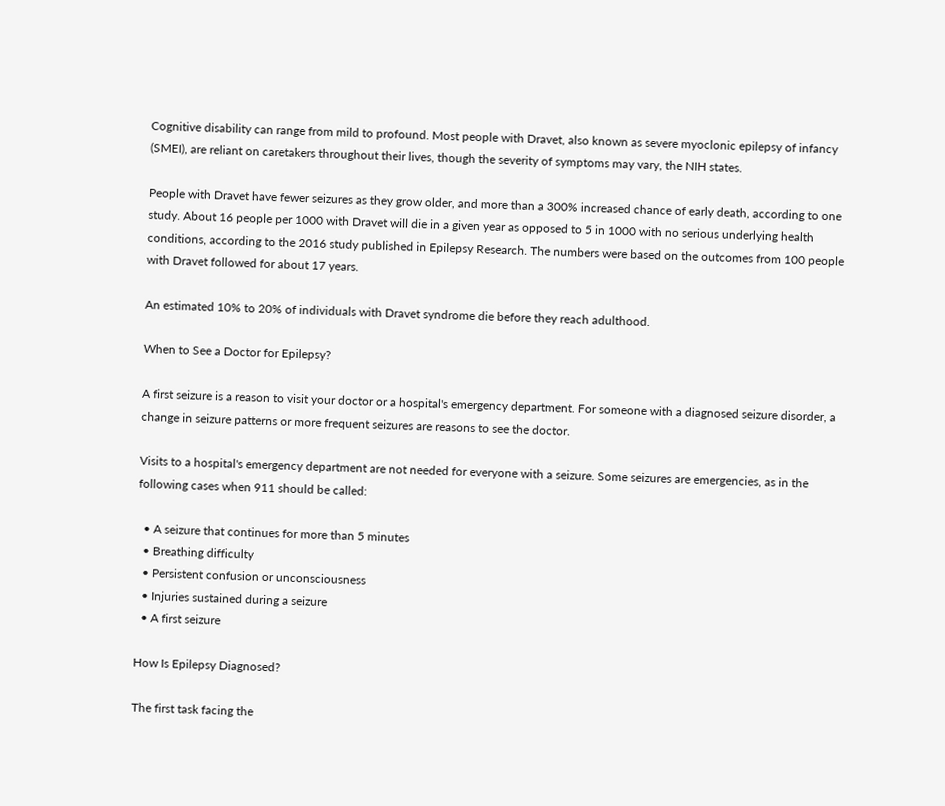Cognitive disability can range from mild to profound. Most people with Dravet, also known as severe myoclonic epilepsy of infancy (SMEI), are reliant on caretakers throughout their lives, though the severity of symptoms may vary, the NIH states.

People with Dravet have fewer seizures as they grow older, and more than a 300% increased chance of early death, according to one study. About 16 people per 1000 with Dravet will die in a given year as opposed to 5 in 1000 with no serious underlying health conditions, according to the 2016 study published in Epilepsy Research. The numbers were based on the outcomes from 100 people with Dravet followed for about 17 years.

An estimated 10% to 20% of individuals with Dravet syndrome die before they reach adulthood.

When to See a Doctor for Epilepsy?

A first seizure is a reason to visit your doctor or a hospital's emergency department. For someone with a diagnosed seizure disorder, a change in seizure patterns or more frequent seizures are reasons to see the doctor.

Visits to a hospital's emergency department are not needed for everyone with a seizure. Some seizures are emergencies, as in the following cases when 911 should be called:

  • A seizure that continues for more than 5 minutes
  • Breathing difficulty
  • Persistent confusion or unconsciousness
  • Injuries sustained during a seizure
  • A first seizure

How Is Epilepsy Diagnosed?

The first task facing the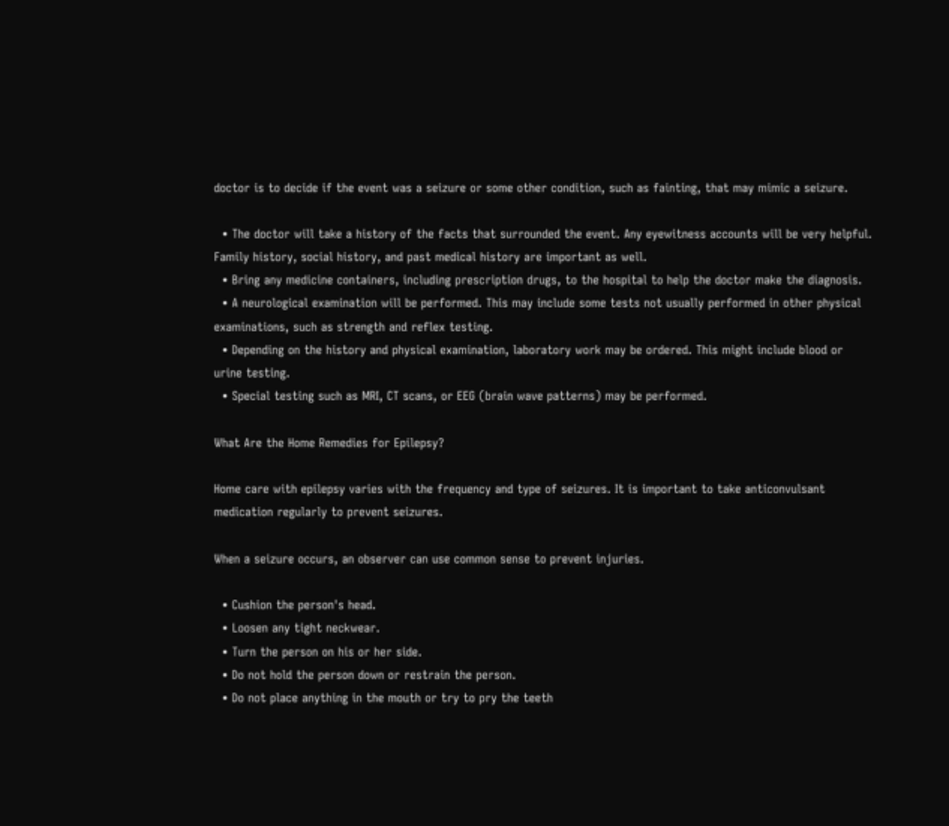doctor is to decide if the event was a seizure or some other condition, such as fainting, that may mimic a seizure.

  • The doctor will take a history of the facts that surrounded the event. Any eyewitness accounts will be very helpful. Family history, social history, and past medical history are important as well.
  • Bring any medicine containers, including prescription drugs, to the hospital to help the doctor make the diagnosis.
  • A neurological examination will be performed. This may include some tests not usually performed in other physical examinations, such as strength and reflex testing.
  • Depending on the history and physical examination, laboratory work may be ordered. This might include blood or urine testing.
  • Special testing such as MRI, CT scans, or EEG (brain wave patterns) may be performed.

What Are the Home Remedies for Epilepsy?

Home care with epilepsy varies with the frequency and type of seizures. It is important to take anticonvulsant medication regularly to prevent seizures.

When a seizure occurs, an observer can use common sense to prevent injuries.

  • Cushion the person's head.
  • Loosen any tight neckwear.
  • Turn the person on his or her side.
  • Do not hold the person down or restrain the person.
  • Do not place anything in the mouth or try to pry the teeth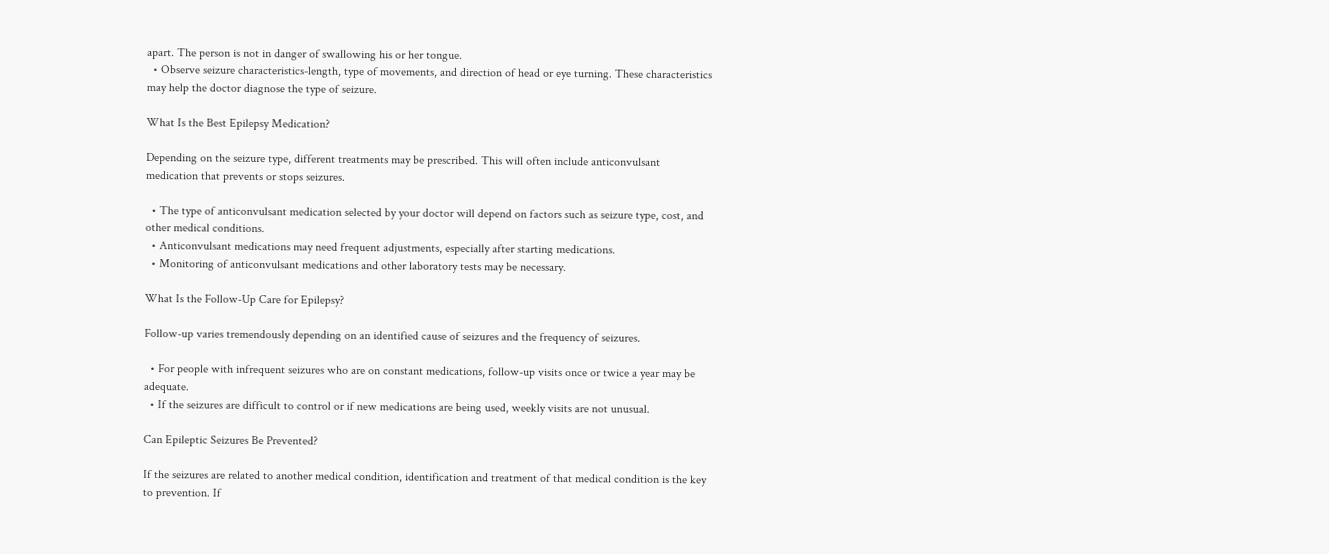apart. The person is not in danger of swallowing his or her tongue.
  • Observe seizure characteristics-length, type of movements, and direction of head or eye turning. These characteristics may help the doctor diagnose the type of seizure.

What Is the Best Epilepsy Medication?

Depending on the seizure type, different treatments may be prescribed. This will often include anticonvulsant medication that prevents or stops seizures.

  • The type of anticonvulsant medication selected by your doctor will depend on factors such as seizure type, cost, and other medical conditions.
  • Anticonvulsant medications may need frequent adjustments, especially after starting medications.
  • Monitoring of anticonvulsant medications and other laboratory tests may be necessary.

What Is the Follow-Up Care for Epilepsy?

Follow-up varies tremendously depending on an identified cause of seizures and the frequency of seizures.

  • For people with infrequent seizures who are on constant medications, follow-up visits once or twice a year may be adequate.
  • If the seizures are difficult to control or if new medications are being used, weekly visits are not unusual.

Can Epileptic Seizures Be Prevented?

If the seizures are related to another medical condition, identification and treatment of that medical condition is the key to prevention. If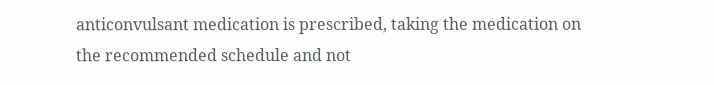anticonvulsant medication is prescribed, taking the medication on the recommended schedule and not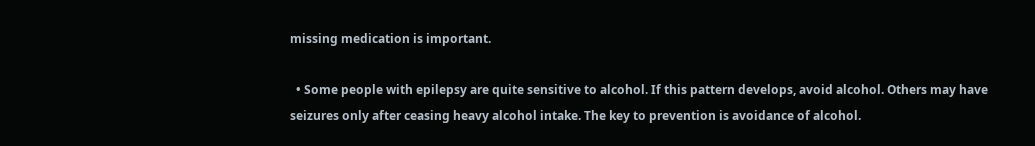missing medication is important.

  • Some people with epilepsy are quite sensitive to alcohol. If this pattern develops, avoid alcohol. Others may have seizures only after ceasing heavy alcohol intake. The key to prevention is avoidance of alcohol.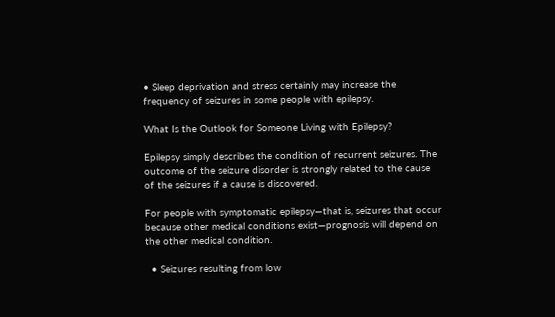• Sleep deprivation and stress certainly may increase the frequency of seizures in some people with epilepsy.

What Is the Outlook for Someone Living with Epilepsy?

Epilepsy simply describes the condition of recurrent seizures. The outcome of the seizure disorder is strongly related to the cause of the seizures if a cause is discovered.

For people with symptomatic epilepsy—that is, seizures that occur because other medical conditions exist—prognosis will depend on the other medical condition.

  • Seizures resulting from low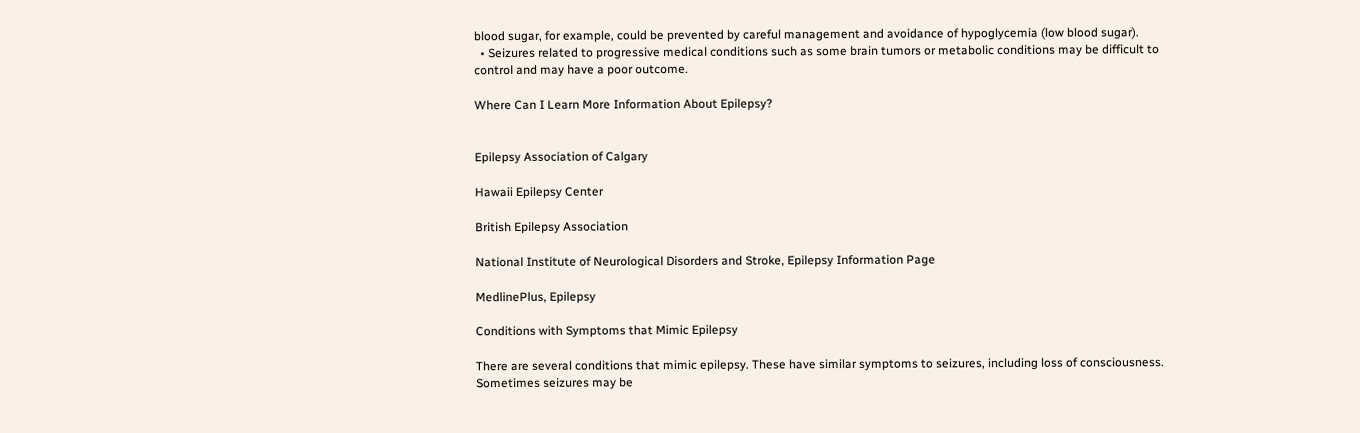blood sugar, for example, could be prevented by careful management and avoidance of hypoglycemia (low blood sugar).
  • Seizures related to progressive medical conditions such as some brain tumors or metabolic conditions may be difficult to control and may have a poor outcome.

Where Can I Learn More Information About Epilepsy?


Epilepsy Association of Calgary

Hawaii Epilepsy Center

British Epilepsy Association

National Institute of Neurological Disorders and Stroke, Epilepsy Information Page

MedlinePlus, Epilepsy

Conditions with Symptoms that Mimic Epilepsy

There are several conditions that mimic epilepsy. These have similar symptoms to seizures, including loss of consciousness. Sometimes seizures may be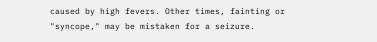caused by high fevers. Other times, fainting or "syncope," may be mistaken for a seizure.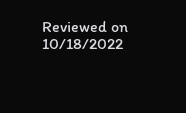Reviewed on 10/18/2022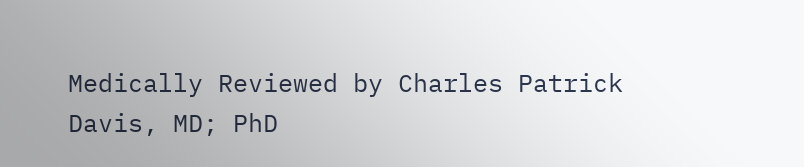Medically Reviewed by Charles Patrick Davis, MD; PhD